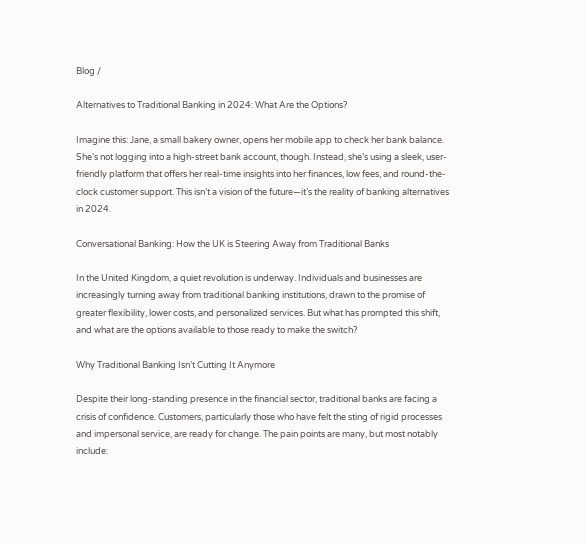Blog /

Alternatives to Traditional Banking in 2024: What Are the Options?

Imagine this: Jane, a small bakery owner, opens her mobile app to check her bank balance. She’s not logging into a high-street bank account, though. Instead, she’s using a sleek, user-friendly platform that offers her real-time insights into her finances, low fees, and round-the-clock customer support. This isn’t a vision of the future—it’s the reality of banking alternatives in 2024.

Conversational Banking: How the UK is Steering Away from Traditional Banks

In the United Kingdom, a quiet revolution is underway. Individuals and businesses are increasingly turning away from traditional banking institutions, drawn to the promise of greater flexibility, lower costs, and personalized services. But what has prompted this shift, and what are the options available to those ready to make the switch?

Why Traditional Banking Isn’t Cutting It Anymore

Despite their long-standing presence in the financial sector, traditional banks are facing a crisis of confidence. Customers, particularly those who have felt the sting of rigid processes and impersonal service, are ready for change. The pain points are many, but most notably include: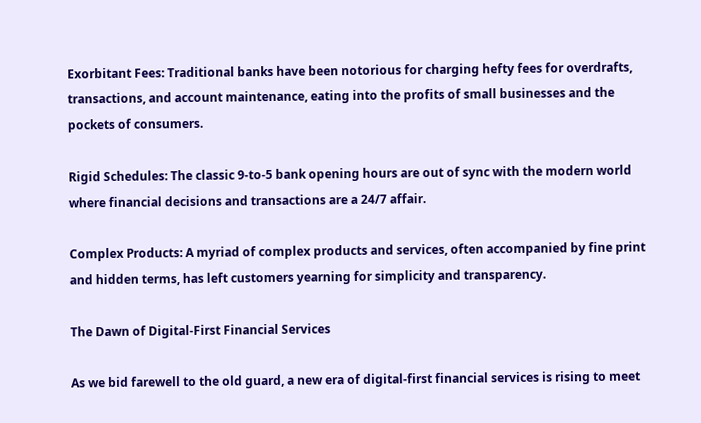Exorbitant Fees: Traditional banks have been notorious for charging hefty fees for overdrafts, transactions, and account maintenance, eating into the profits of small businesses and the pockets of consumers.

Rigid Schedules: The classic 9-to-5 bank opening hours are out of sync with the modern world where financial decisions and transactions are a 24/7 affair.

Complex Products: A myriad of complex products and services, often accompanied by fine print and hidden terms, has left customers yearning for simplicity and transparency.

The Dawn of Digital-First Financial Services

As we bid farewell to the old guard, a new era of digital-first financial services is rising to meet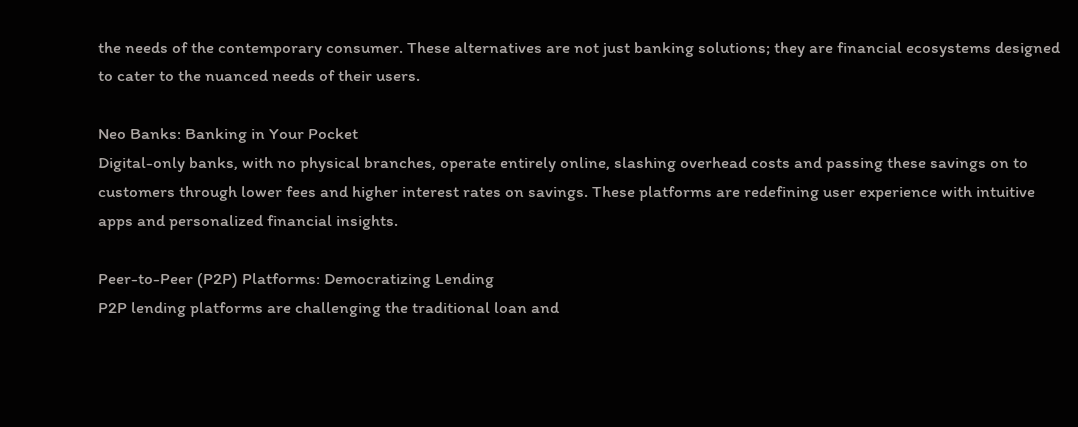the needs of the contemporary consumer. These alternatives are not just banking solutions; they are financial ecosystems designed to cater to the nuanced needs of their users.

Neo Banks: Banking in Your Pocket
Digital-only banks, with no physical branches, operate entirely online, slashing overhead costs and passing these savings on to customers through lower fees and higher interest rates on savings. These platforms are redefining user experience with intuitive apps and personalized financial insights.

Peer-to-Peer (P2P) Platforms: Democratizing Lending
P2P lending platforms are challenging the traditional loan and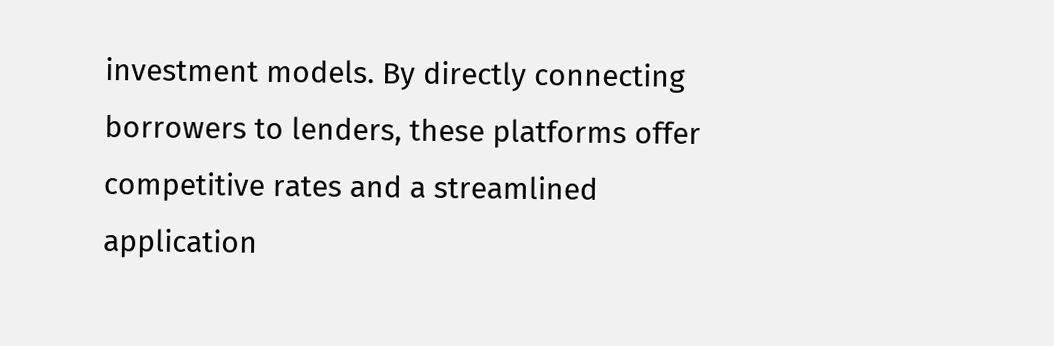investment models. By directly connecting borrowers to lenders, these platforms offer competitive rates and a streamlined application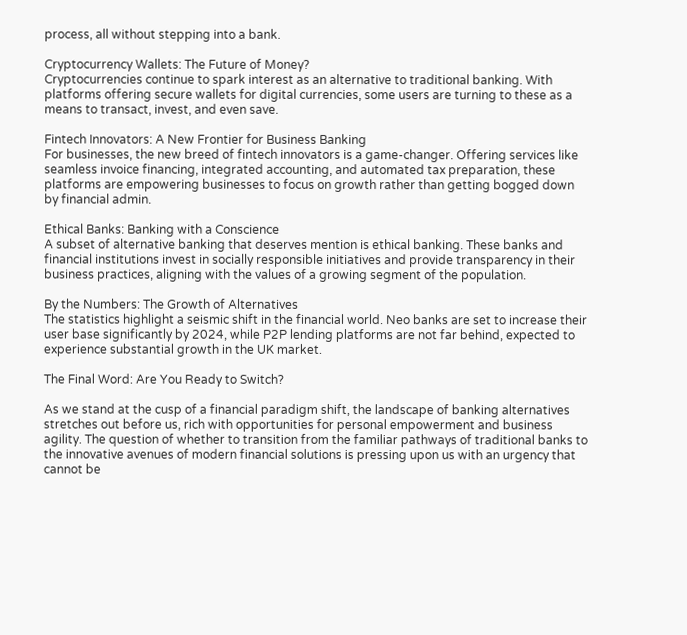process, all without stepping into a bank.

Cryptocurrency Wallets: The Future of Money?
Cryptocurrencies continue to spark interest as an alternative to traditional banking. With platforms offering secure wallets for digital currencies, some users are turning to these as a means to transact, invest, and even save.

Fintech Innovators: A New Frontier for Business Banking
For businesses, the new breed of fintech innovators is a game-changer. Offering services like seamless invoice financing, integrated accounting, and automated tax preparation, these platforms are empowering businesses to focus on growth rather than getting bogged down by financial admin.

Ethical Banks: Banking with a Conscience
A subset of alternative banking that deserves mention is ethical banking. These banks and financial institutions invest in socially responsible initiatives and provide transparency in their business practices, aligning with the values of a growing segment of the population.

By the Numbers: The Growth of Alternatives
The statistics highlight a seismic shift in the financial world. Neo banks are set to increase their user base significantly by 2024, while P2P lending platforms are not far behind, expected to experience substantial growth in the UK market.

The Final Word: Are You Ready to Switch?

As we stand at the cusp of a financial paradigm shift, the landscape of banking alternatives stretches out before us, rich with opportunities for personal empowerment and business agility. The question of whether to transition from the familiar pathways of traditional banks to the innovative avenues of modern financial solutions is pressing upon us with an urgency that cannot be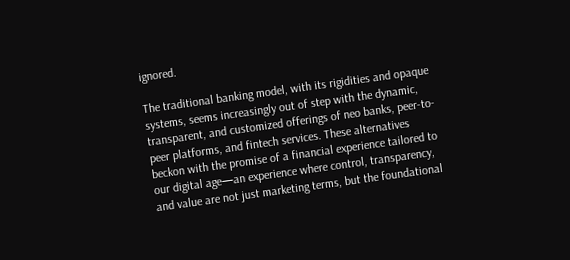ignored.

The traditional banking model, with its rigidities and opaque systems, seems increasingly out of step with the dynamic, transparent, and customized offerings of neo banks, peer-to-peer platforms, and fintech services. These alternatives beckon with the promise of a financial experience tailored to our digital age—an experience where control, transparency, and value are not just marketing terms, but the foundational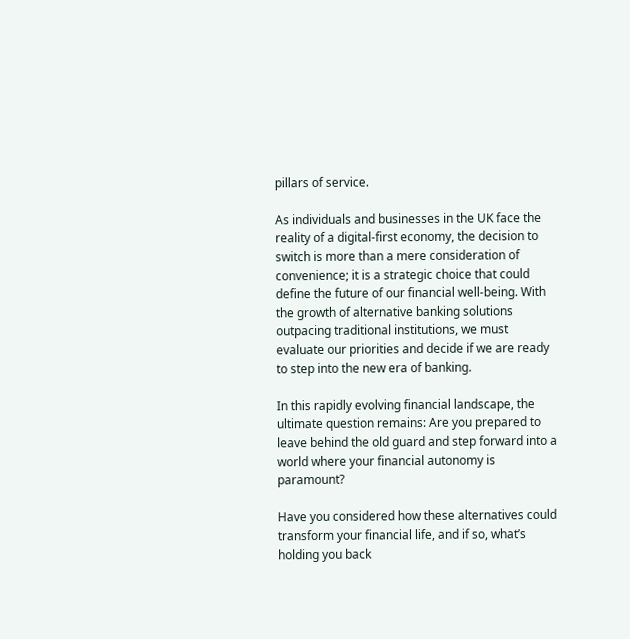pillars of service.

As individuals and businesses in the UK face the reality of a digital-first economy, the decision to switch is more than a mere consideration of convenience; it is a strategic choice that could define the future of our financial well-being. With the growth of alternative banking solutions outpacing traditional institutions, we must evaluate our priorities and decide if we are ready to step into the new era of banking.

In this rapidly evolving financial landscape, the ultimate question remains: Are you prepared to leave behind the old guard and step forward into a world where your financial autonomy is paramount?

Have you considered how these alternatives could transform your financial life, and if so, what’s holding you back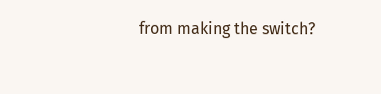from making the switch?